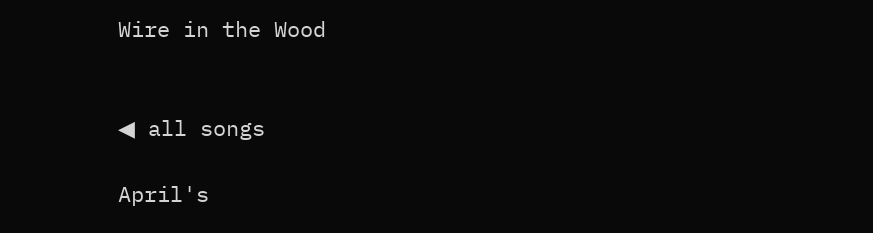Wire in the Wood


◀ all songs

April's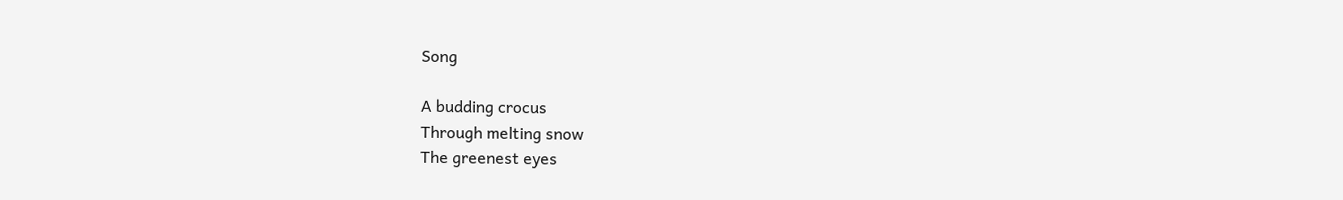Song

A budding crocus
Through melting snow
The greenest eyes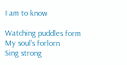I am to know

Watching puddles form
My soul’s forlorn
Sing strong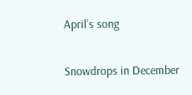April’s song

Snowdrops in December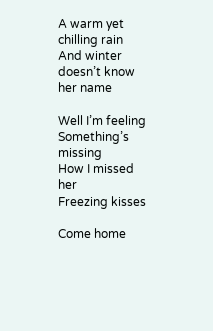A warm yet chilling rain
And winter doesn’t know her name

Well I’m feeling
Something’s missing
How I missed her
Freezing kisses

Come home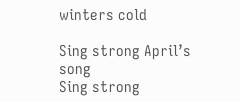winters cold

Sing strong April’s song
Sing strong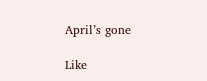April’s gone

Like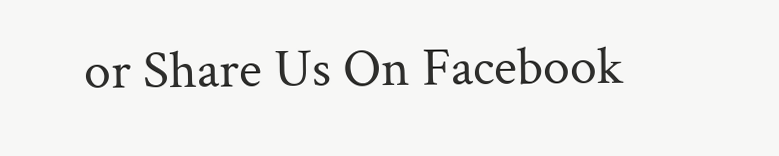or Share Us On Facebook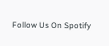Follow Us On Spotify